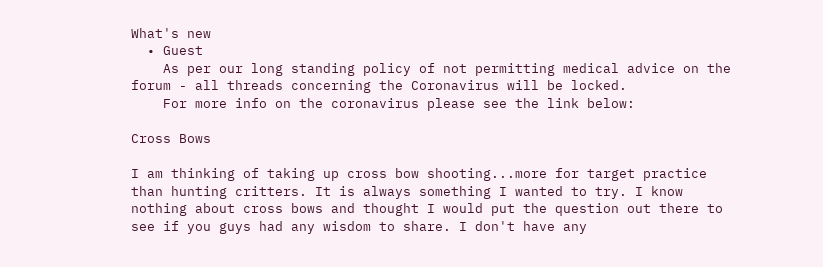What's new
  • Guest
    As per our long standing policy of not permitting medical advice on the forum - all threads concerning the Coronavirus will be locked.
    For more info on the coronavirus please see the link below:

Cross Bows

I am thinking of taking up cross bow shooting...more for target practice than hunting critters. It is always something I wanted to try. I know nothing about cross bows and thought I would put the question out there to see if you guys had any wisdom to share. I don't have any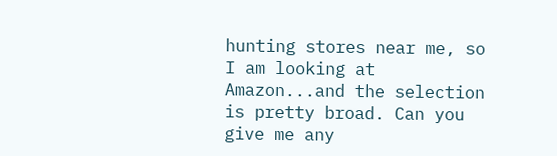hunting stores near me, so I am looking at Amazon...and the selection is pretty broad. Can you give me any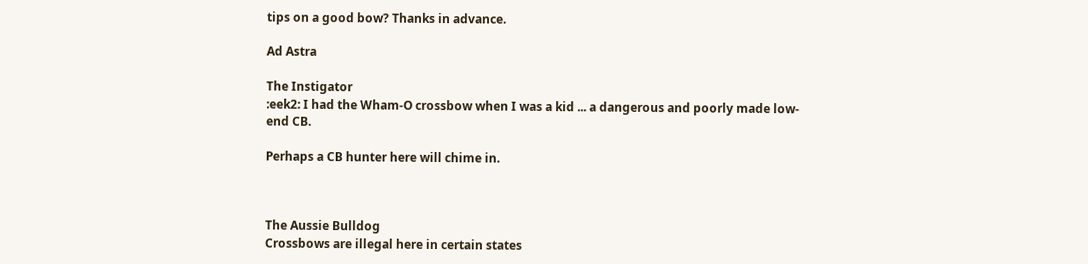tips on a good bow? Thanks in advance.

Ad Astra

The Instigator
:eek2: I had the Wham-O crossbow when I was a kid ... a dangerous and poorly made low-end CB.

Perhaps a CB hunter here will chime in.



The Aussie Bulldog
Crossbows are illegal here in certain states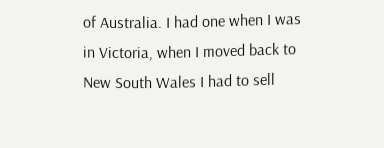of Australia. I had one when I was in Victoria, when I moved back to New South Wales I had to sell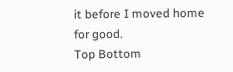it before I moved home for good.
Top Bottom